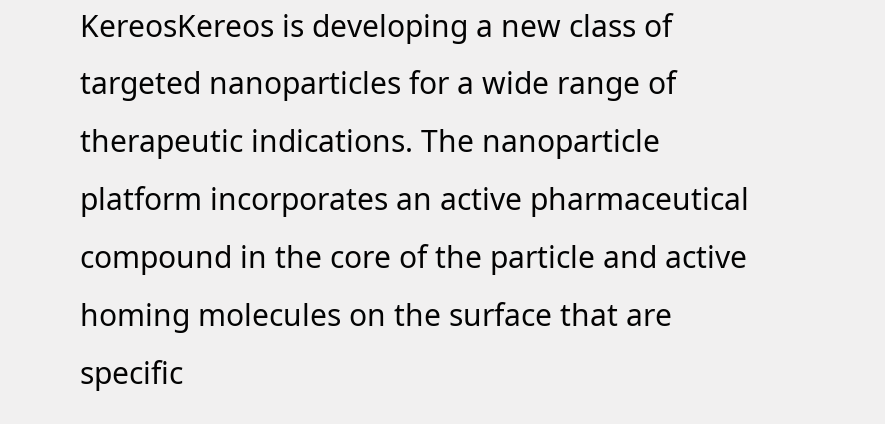KereosKereos is developing a new class of targeted nanoparticles for a wide range of therapeutic indications. The nanoparticle platform incorporates an active pharmaceutical compound in the core of the particle and active homing molecules on the surface that are specific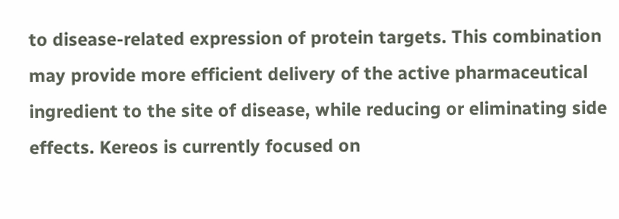to disease-related expression of protein targets. This combination may provide more efficient delivery of the active pharmaceutical ingredient to the site of disease, while reducing or eliminating side effects. Kereos is currently focused on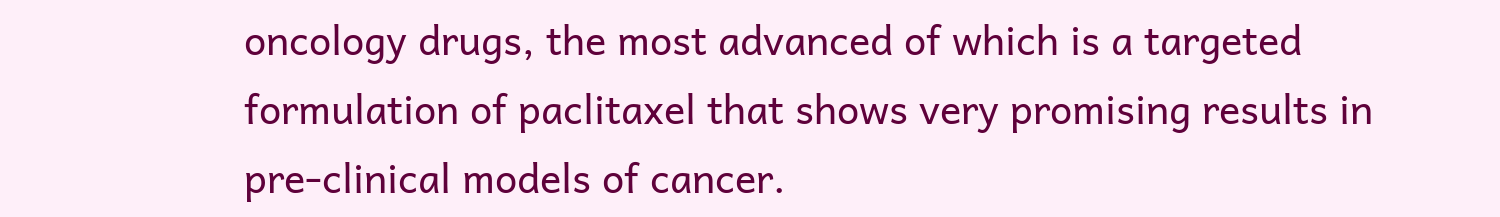oncology drugs, the most advanced of which is a targeted formulation of paclitaxel that shows very promising results in pre-clinical models of cancer.